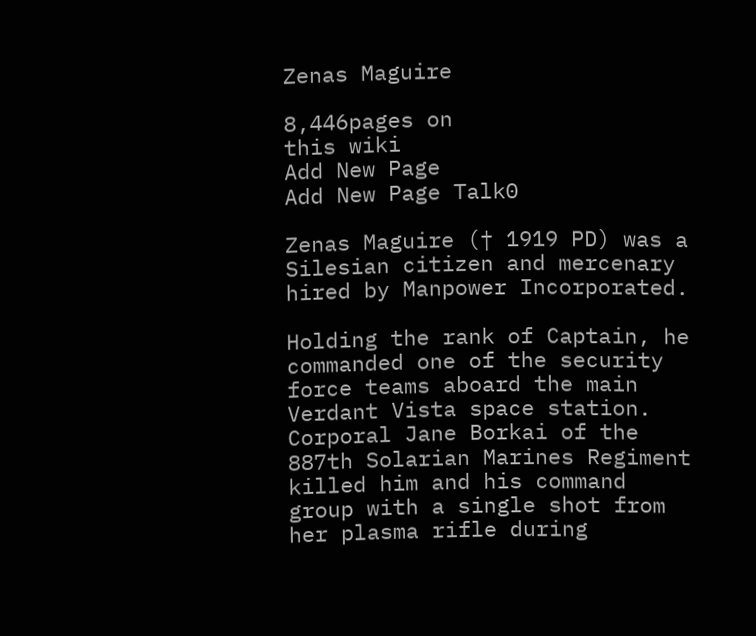Zenas Maguire

8,446pages on
this wiki
Add New Page
Add New Page Talk0

Zenas Maguire († 1919 PD) was a Silesian citizen and mercenary hired by Manpower Incorporated.

Holding the rank of Captain, he commanded one of the security force teams aboard the main Verdant Vista space station. Corporal Jane Borkai of the 887th Solarian Marines Regiment killed him and his command group with a single shot from her plasma rifle during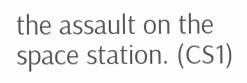the assault on the space station. (CS1)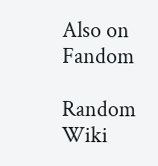Also on Fandom

Random Wiki